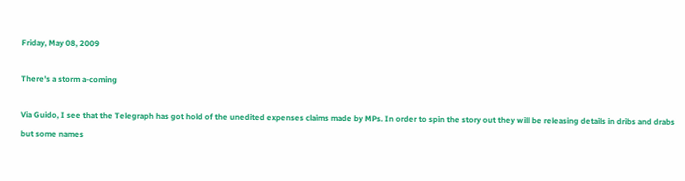Friday, May 08, 2009

There's a storm a-coming

Via Guido, I see that the Telegraph has got hold of the unedited expenses claims made by MPs. In order to spin the story out they will be releasing details in dribs and drabs but some names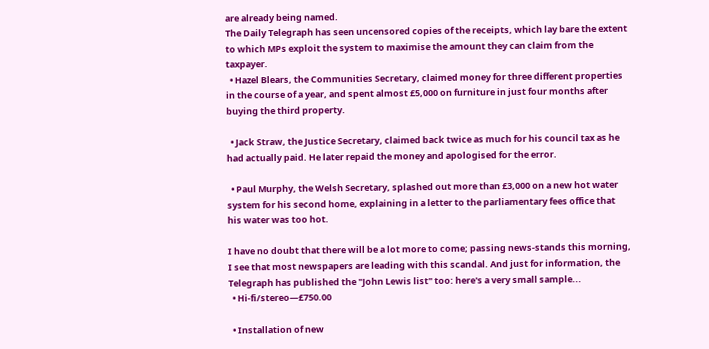are already being named.
The Daily Telegraph has seen uncensored copies of the receipts, which lay bare the extent to which MPs exploit the system to maximise the amount they can claim from the taxpayer.
  • Hazel Blears, the Communities Secretary, claimed money for three different properties in the course of a year, and spent almost £5,000 on furniture in just four months after buying the third property.

  • Jack Straw, the Justice Secretary, claimed back twice as much for his council tax as he had actually paid. He later repaid the money and apologised for the error.

  • Paul Murphy, the Welsh Secretary, splashed out more than £3,000 on a new hot water system for his second home, explaining in a letter to the parliamentary fees office that his water was too hot.

I have no doubt that there will be a lot more to come; passing news-stands this morning, I see that most newspapers are leading with this scandal. And just for information, the Telegraph has published the "John Lewis list" too: here's a very small sample...
  • Hi-fi/stereo—£750.00

  • Installation of new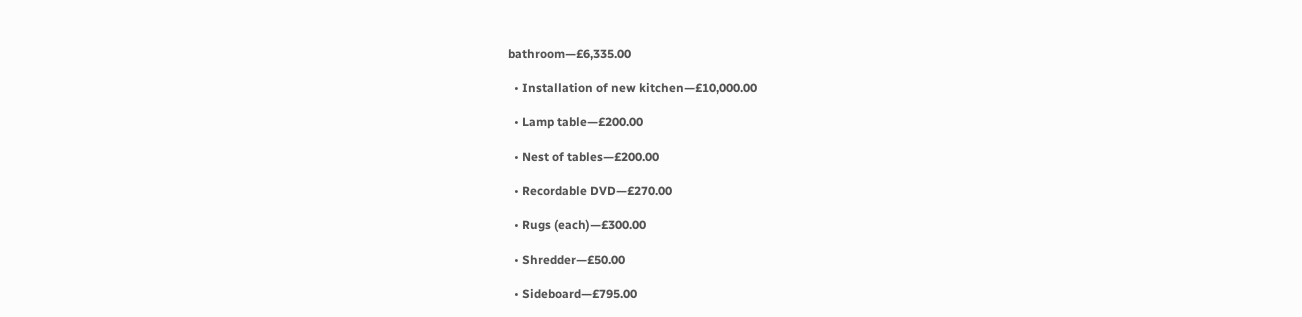bathroom—£6,335.00

  • Installation of new kitchen—£10,000.00

  • Lamp table—£200.00

  • Nest of tables—£200.00

  • Recordable DVD—£270.00

  • Rugs (each)—£300.00

  • Shredder—£50.00

  • Sideboard—£795.00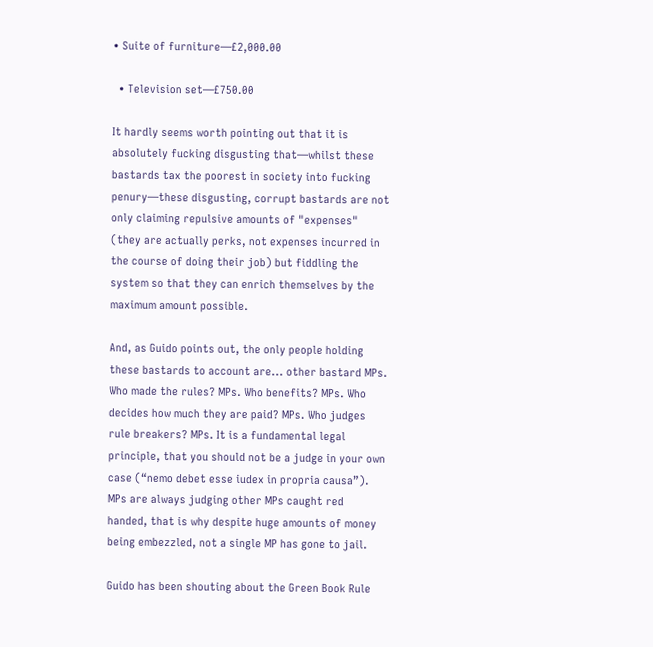• Suite of furniture—£2,000.00

  • Television set—£750.00

It hardly seems worth pointing out that it is absolutely fucking disgusting that—whilst these bastards tax the poorest in society into fucking penury—these disgusting, corrupt bastards are not only claiming repulsive amounts of "expenses" (they are actually perks, not expenses incurred in the course of doing their job) but fiddling the system so that they can enrich themselves by the maximum amount possible.

And, as Guido points out, the only people holding these bastards to account are... other bastard MPs.
Who made the rules? MPs. Who benefits? MPs. Who decides how much they are paid? MPs. Who judges rule breakers? MPs. It is a fundamental legal principle, that you should not be a judge in your own case (“nemo debet esse iudex in propria causa”). MPs are always judging other MPs caught red handed, that is why despite huge amounts of money being embezzled, not a single MP has gone to jail.

Guido has been shouting about the Green Book Rule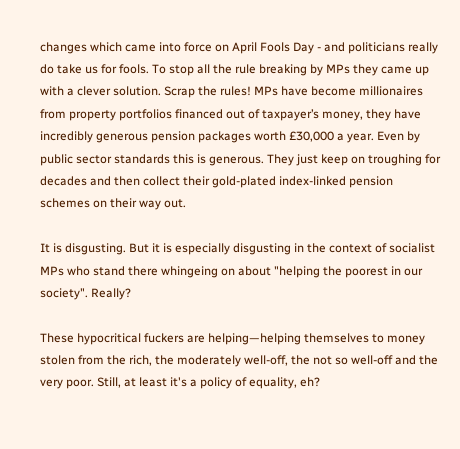changes which came into force on April Fools Day - and politicians really do take us for fools. To stop all the rule breaking by MPs they came up with a clever solution. Scrap the rules! MPs have become millionaires from property portfolios financed out of taxpayer’s money, they have incredibly generous pension packages worth £30,000 a year. Even by public sector standards this is generous. They just keep on troughing for decades and then collect their gold-plated index-linked pension schemes on their way out.

It is disgusting. But it is especially disgusting in the context of socialist MPs who stand there whingeing on about "helping the poorest in our society". Really?

These hypocritical fuckers are helping—helping themselves to money stolen from the rich, the moderately well-off, the not so well-off and the very poor. Still, at least it's a policy of equality, eh?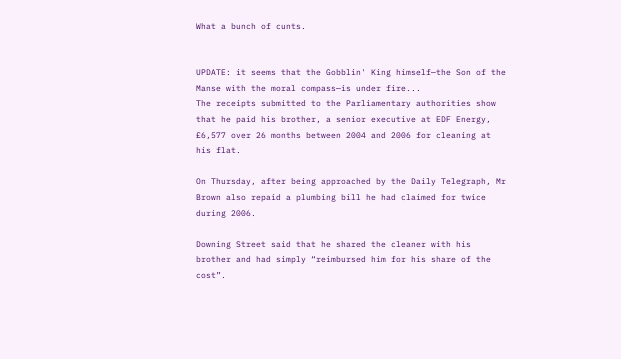What a bunch of cunts.


UPDATE: it seems that the Gobblin' King himself—the Son of the Manse with the moral compass—is under fire...
The receipts submitted to the Parliamentary authorities show that he paid his brother, a senior executive at EDF Energy, £6,577 over 26 months between 2004 and 2006 for cleaning at his flat.

On Thursday, after being approached by the Daily Telegraph, Mr Brown also repaid a plumbing bill he had claimed for twice during 2006.

Downing Street said that he shared the cleaner with his brother and had simply “reimbursed him for his share of the cost”.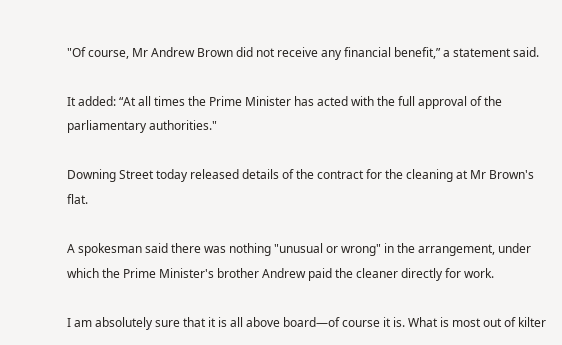"Of course, Mr Andrew Brown did not receive any financial benefit,” a statement said.

It added: “At all times the Prime Minister has acted with the full approval of the parliamentary authorities."

Downing Street today released details of the contract for the cleaning at Mr Brown's flat.

A spokesman said there was nothing "unusual or wrong" in the arrangement, under which the Prime Minister's brother Andrew paid the cleaner directly for work.

I am absolutely sure that it is all above board—of course it is. What is most out of kilter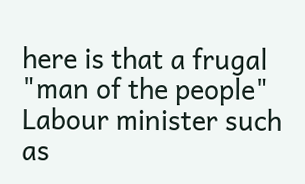here is that a frugal "man of the people" Labour minister such as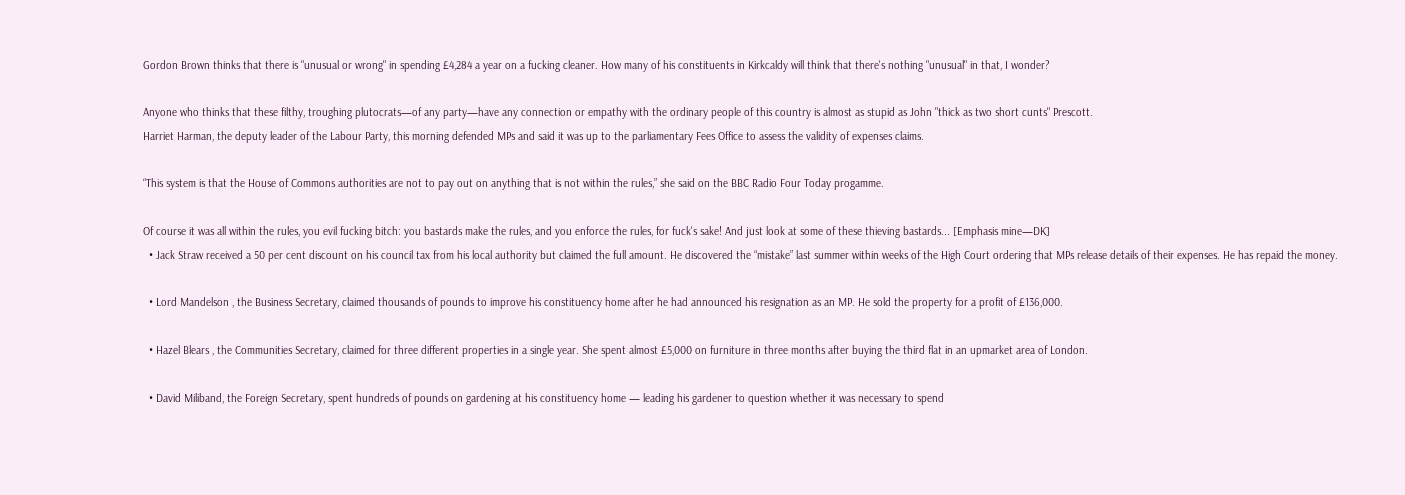Gordon Brown thinks that there is "unusual or wrong" in spending £4,284 a year on a fucking cleaner. How many of his constituents in Kirkcaldy will think that there's nothing "unusual" in that, I wonder?

Anyone who thinks that these filthy, troughing plutocrats—of any party—have any connection or empathy with the ordinary people of this country is almost as stupid as John "thick as two short cunts" Prescott.
Harriet Harman, the deputy leader of the Labour Party, this morning defended MPs and said it was up to the parliamentary Fees Office to assess the validity of expenses claims.

“This system is that the House of Commons authorities are not to pay out on anything that is not within the rules,” she said on the BBC Radio Four Today progamme.

Of course it was all within the rules, you evil fucking bitch: you bastards make the rules, and you enforce the rules, for fuck's sake! And just look at some of these thieving bastards... [Emphasis mine—DK]
  • Jack Straw received a 50 per cent discount on his council tax from his local authority but claimed the full amount. He discovered the “mistake” last summer within weeks of the High Court ordering that MPs release details of their expenses. He has repaid the money.

  • Lord Mandelson , the Business Secretary, claimed thousands of pounds to improve his constituency home after he had announced his resignation as an MP. He sold the property for a profit of £136,000.

  • Hazel Blears , the Communities Secretary, claimed for three different properties in a single year. She spent almost £5,000 on furniture in three months after buying the third flat in an upmarket area of London.

  • David Miliband, the Foreign Secretary, spent hundreds of pounds on gardening at his constituency home — leading his gardener to question whether it was necessary to spend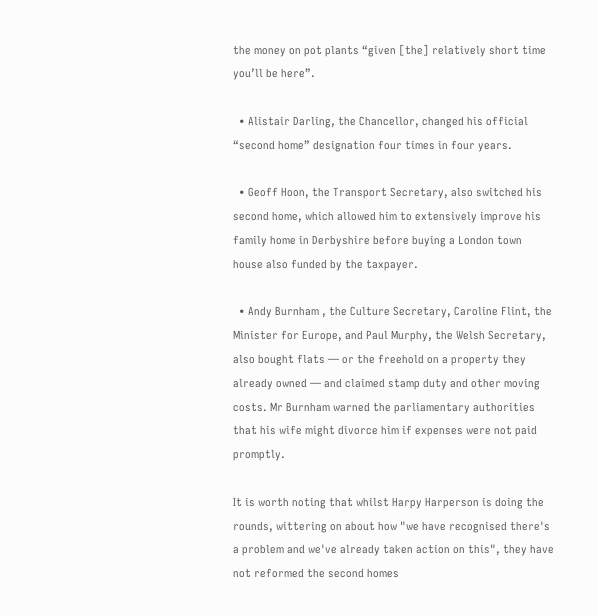the money on pot plants “given [the] relatively short time you’ll be here”.

  • Alistair Darling, the Chancellor, changed his official “second home” designation four times in four years.

  • Geoff Hoon, the Transport Secretary, also switched his second home, which allowed him to extensively improve his family home in Derbyshire before buying a London town house also funded by the taxpayer.

  • Andy Burnham , the Culture Secretary, Caroline Flint, the Minister for Europe, and Paul Murphy, the Welsh Secretary, also bought flats — or the freehold on a property they already owned — and claimed stamp duty and other moving costs. Mr Burnham warned the parliamentary authorities that his wife might divorce him if expenses were not paid promptly.

It is worth noting that whilst Harpy Harperson is doing the rounds, wittering on about how "we have recognised there's a problem and we've already taken action on this", they have not reformed the second homes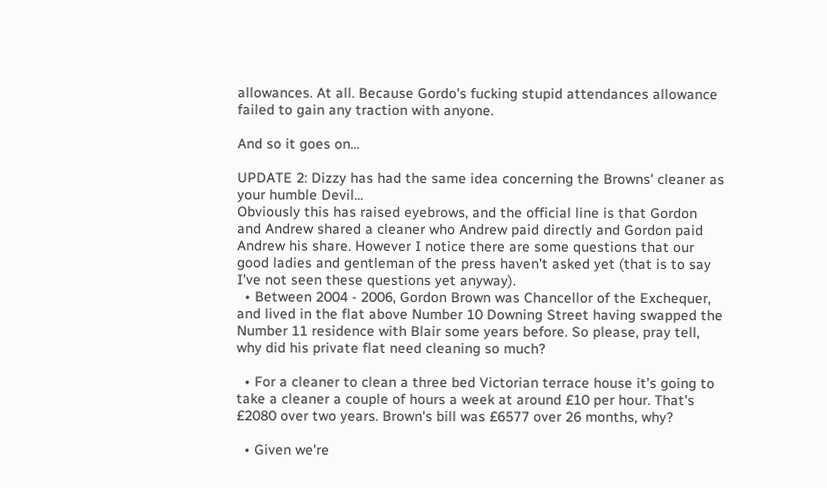allowances. At all. Because Gordo's fucking stupid attendances allowance failed to gain any traction with anyone.

And so it goes on...

UPDATE 2: Dizzy has had the same idea concerning the Browns' cleaner as your humble Devil...
Obviously this has raised eyebrows, and the official line is that Gordon and Andrew shared a cleaner who Andrew paid directly and Gordon paid Andrew his share. However I notice there are some questions that our good ladies and gentleman of the press haven't asked yet (that is to say I've not seen these questions yet anyway).
  • Between 2004 - 2006, Gordon Brown was Chancellor of the Exchequer, and lived in the flat above Number 10 Downing Street having swapped the Number 11 residence with Blair some years before. So please, pray tell, why did his private flat need cleaning so much?

  • For a cleaner to clean a three bed Victorian terrace house it's going to take a cleaner a couple of hours a week at around £10 per hour. That's £2080 over two years. Brown's bill was £6577 over 26 months, why?

  • Given we're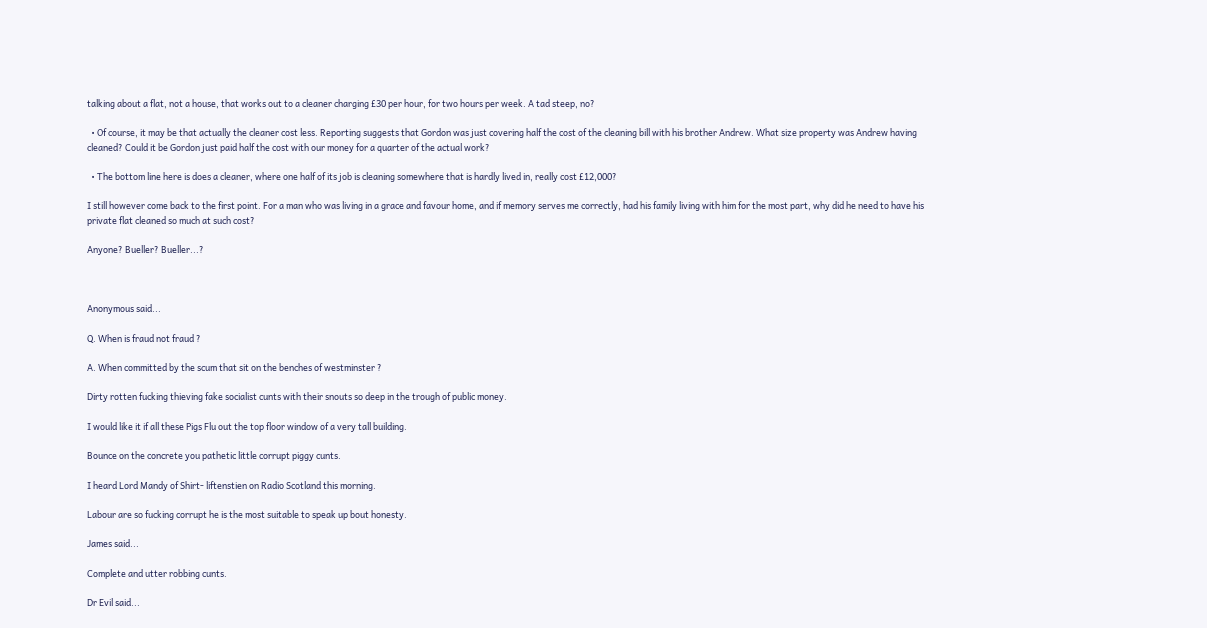talking about a flat, not a house, that works out to a cleaner charging £30 per hour, for two hours per week. A tad steep, no?

  • Of course, it may be that actually the cleaner cost less. Reporting suggests that Gordon was just covering half the cost of the cleaning bill with his brother Andrew. What size property was Andrew having cleaned? Could it be Gordon just paid half the cost with our money for a quarter of the actual work?

  • The bottom line here is does a cleaner, where one half of its job is cleaning somewhere that is hardly lived in, really cost £12,000?

I still however come back to the first point. For a man who was living in a grace and favour home, and if memory serves me correctly, had his family living with him for the most part, why did he need to have his private flat cleaned so much at such cost?

Anyone? Bueller? Bueller...?



Anonymous said...

Q. When is fraud not fraud ?

A. When committed by the scum that sit on the benches of westminster ?

Dirty rotten fucking thieving fake socialist cunts with their snouts so deep in the trough of public money.

I would like it if all these Pigs Flu out the top floor window of a very tall building.

Bounce on the concrete you pathetic little corrupt piggy cunts.

I heard Lord Mandy of Shirt- liftenstien on Radio Scotland this morning.

Labour are so fucking corrupt he is the most suitable to speak up bout honesty.

James said...

Complete and utter robbing cunts.

Dr Evil said...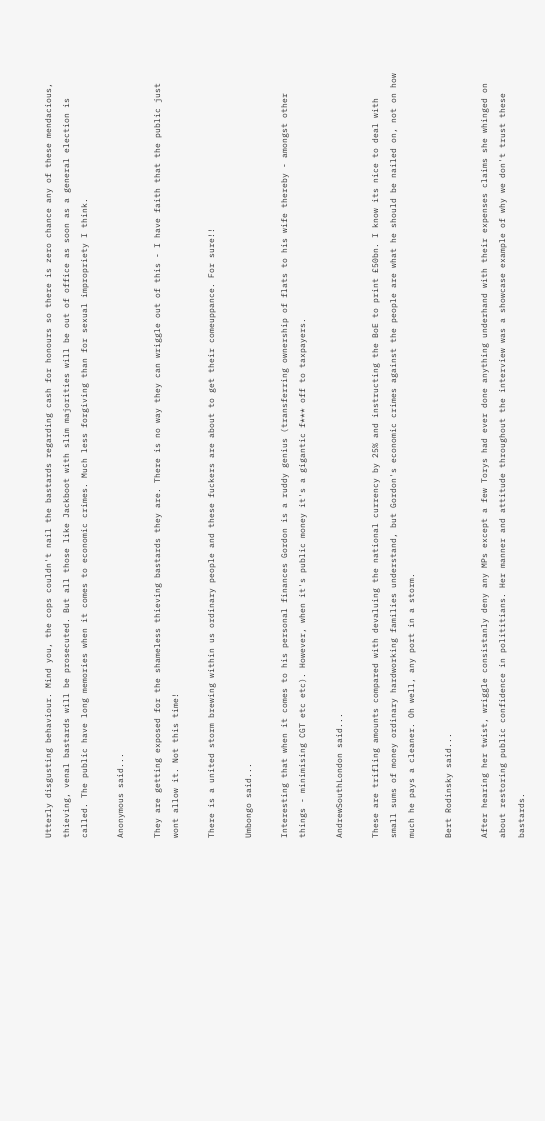Utterly disgusting behaviour. Mind you, the cops couldn't nail the bastards regarding cash for honours so there is zero chance any of these mendacious, thieving, venal bastards will be prosecuted. But all those like Jackboot with slim majorities will be out of office as soon as a general election is called. The public have long memories when it comes to economic crimes. Much less forgiving than for sexual impropriety I think.

Anonymous said...

They are getting exposed for the shameless thieving bastards they are. There is no way they can wriggle out of this - I have faith that the public just wont allow it. Not this time!

There is a united storm brewing within us ordinary people and these fuckers are about to get their comeuppance. For sure!!

Umbongo said...

Interesting that when it comes to his personal finances Gordon is a ruddy genius (transferring ownership of flats to his wife thereby - amongst other things - minimising CGT etc etc). However, when it's public money it's a gigantic f*** off to taxpayers.

AndrewSouthLondon said...

These are trifling amounts compared with devaluing the national currency by 25% and instructing the BoE to print £50bn. I know its nice to deal with small sums of money ordinary hardworking families understand, but Gordon's economic crimes against the people are what he should be nailed on, not on how much he pays a cleaner. Oh well, any port in a storm.

Bert Rodinsky said...

After hearing her twist, wriggle consistanly deny any MPs except a few Torys had ever done anything underhand with their expenses claims she whinged on about restoring public confidence in polititians. Her manner and attitude throughout the interview was a showcase example of why we don't trust these bastards.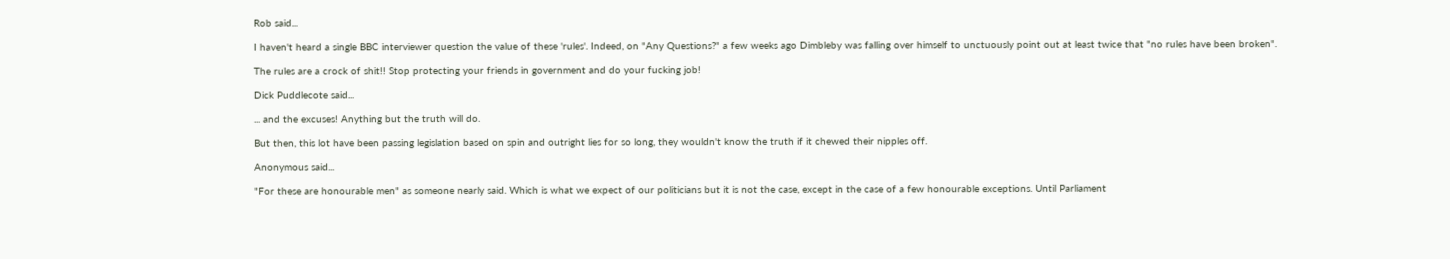Rob said...

I haven't heard a single BBC interviewer question the value of these 'rules'. Indeed, on "Any Questions?" a few weeks ago Dimbleby was falling over himself to unctuously point out at least twice that "no rules have been broken".

The rules are a crock of shit!! Stop protecting your friends in government and do your fucking job!

Dick Puddlecote said...

... and the excuses! Anything but the truth will do.

But then, this lot have been passing legislation based on spin and outright lies for so long, they wouldn't know the truth if it chewed their nipples off.

Anonymous said...

"For these are honourable men" as someone nearly said. Which is what we expect of our politicians but it is not the case, except in the case of a few honourable exceptions. Until Parliament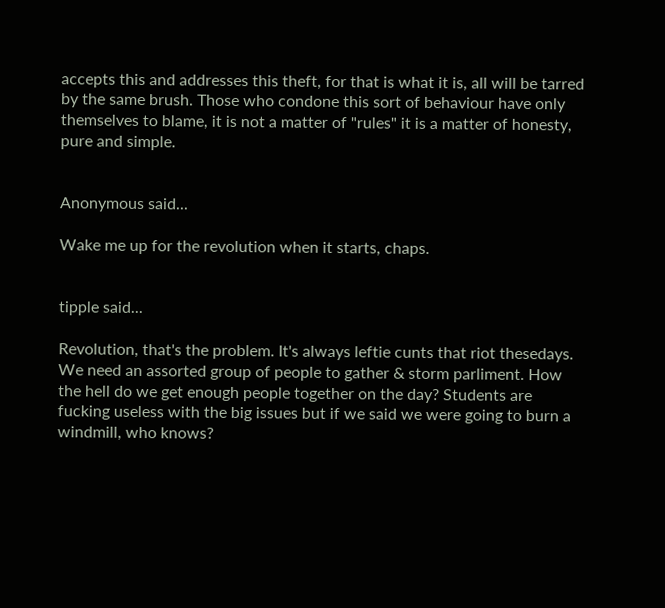accepts this and addresses this theft, for that is what it is, all will be tarred by the same brush. Those who condone this sort of behaviour have only themselves to blame, it is not a matter of "rules" it is a matter of honesty, pure and simple.


Anonymous said...

Wake me up for the revolution when it starts, chaps.


tipple said...

Revolution, that's the problem. It's always leftie cunts that riot thesedays. We need an assorted group of people to gather & storm parliment. How the hell do we get enough people together on the day? Students are fucking useless with the big issues but if we said we were going to burn a windmill, who knows?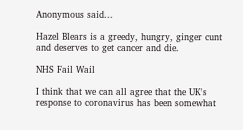Anonymous said...

Hazel Blears is a greedy, hungry, ginger cunt and deserves to get cancer and die.

NHS Fail Wail

I think that we can all agree that the UK's response to coronavirus has been somewhat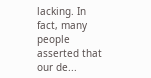lacking. In fact, many people asserted that our de...